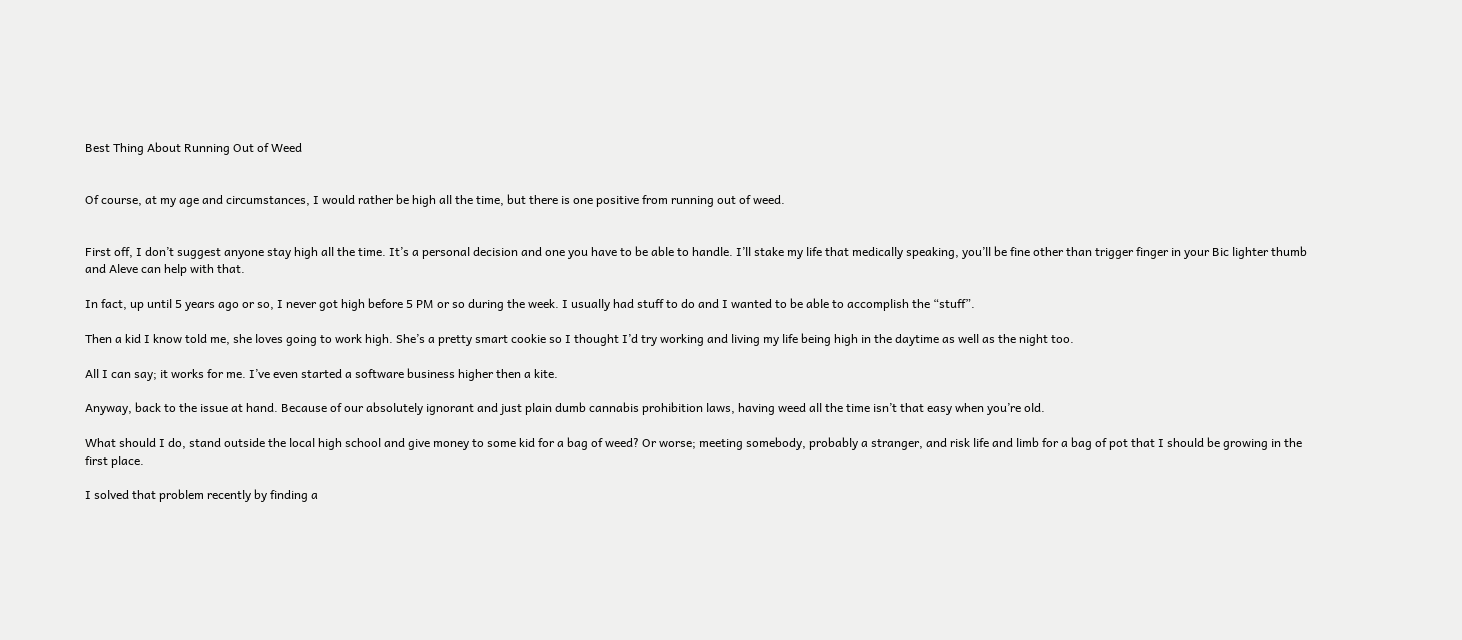Best Thing About Running Out of Weed


Of course, at my age and circumstances, I would rather be high all the time, but there is one positive from running out of weed.


First off, I don’t suggest anyone stay high all the time. It’s a personal decision and one you have to be able to handle. I’ll stake my life that medically speaking, you’ll be fine other than trigger finger in your Bic lighter thumb and Aleve can help with that.

In fact, up until 5 years ago or so, I never got high before 5 PM or so during the week. I usually had stuff to do and I wanted to be able to accomplish the “stuff”.

Then a kid I know told me, she loves going to work high. She’s a pretty smart cookie so I thought I’d try working and living my life being high in the daytime as well as the night too.

All I can say; it works for me. I’ve even started a software business higher then a kite.

Anyway, back to the issue at hand. Because of our absolutely ignorant and just plain dumb cannabis prohibition laws, having weed all the time isn’t that easy when you’re old.

What should I do, stand outside the local high school and give money to some kid for a bag of weed? Or worse; meeting somebody, probably a stranger, and risk life and limb for a bag of pot that I should be growing in the first place.

I solved that problem recently by finding a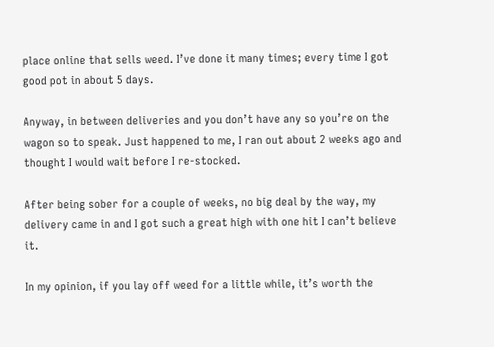place online that sells weed. I’ve done it many times; every time I got good pot in about 5 days.

Anyway, in between deliveries and you don’t have any so you’re on the wagon so to speak. Just happened to me, I ran out about 2 weeks ago and thought I would wait before I re-stocked.

After being sober for a couple of weeks, no big deal by the way, my delivery came in and I got such a great high with one hit I can’t believe it.

In my opinion, if you lay off weed for a little while, it’s worth the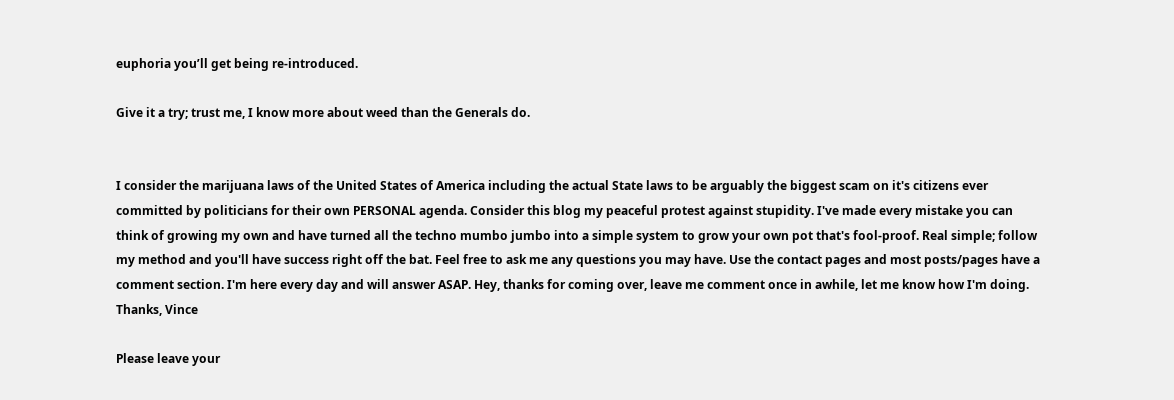euphoria you’ll get being re-introduced.

Give it a try; trust me, I know more about weed than the Generals do.


I consider the marijuana laws of the United States of America including the actual State laws to be arguably the biggest scam on it's citizens ever committed by politicians for their own PERSONAL agenda. Consider this blog my peaceful protest against stupidity. I've made every mistake you can think of growing my own and have turned all the techno mumbo jumbo into a simple system to grow your own pot that's fool-proof. Real simple; follow my method and you'll have success right off the bat. Feel free to ask me any questions you may have. Use the contact pages and most posts/pages have a comment section. I'm here every day and will answer ASAP. Hey, thanks for coming over, leave me comment once in awhile, let me know how I'm doing. Thanks, Vince

Please leave your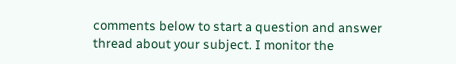comments below to start a question and answer thread about your subject. I monitor the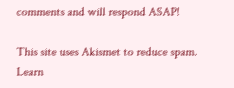comments and will respond ASAP!

This site uses Akismet to reduce spam. Learn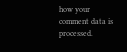how your comment data is processed.